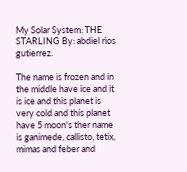My Solar System: THE STARLING By: abdiel rios gutierrez.

The name is frozen and in the middle have ice and it is ice and this planet is very cold and this planet have 5 moon's ther name is ganimede, callisto, tetix, mimas and feber and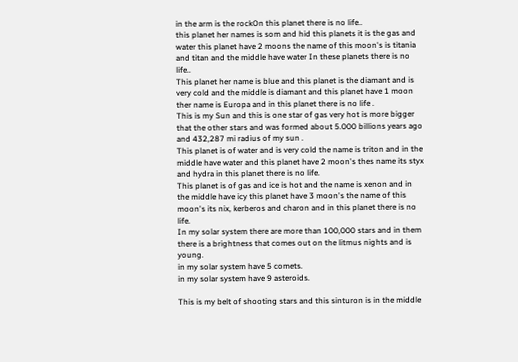in the arm is the rockOn this planet there is no life..
this planet her names is som and hid this planets it is the gas and water this planet have 2 moons the name of this moon's is titania and titan and the middle have water In these planets there is no life..
This planet her name is blue and this planet is the diamant and is very cold and the middle is diamant and this planet have 1 moon ther name is Europa and in this planet there is no life .
This is my Sun and this is one star of gas very hot is more bigger that the other stars and was formed about 5.000 billions years ago and 432,287 mi radius of my sun .
This planet is of water and is very cold the name is triton and in the middle have water and this planet have 2 moon's thes name its styx and hydra in this planet there is no life.
This planet is of gas and ice is hot and the name is xenon and in the middle have icy this planet have 3 moon's the name of this moon's its nix, kerberos and charon and in this planet there is no life.
In my solar system there are more than 100,000 stars and in them there is a brightness that comes out on the litmus nights and is young.
in my solar system have 5 comets.
in my solar system have 9 asteroids.

This is my belt of shooting stars and this sinturon is in the middle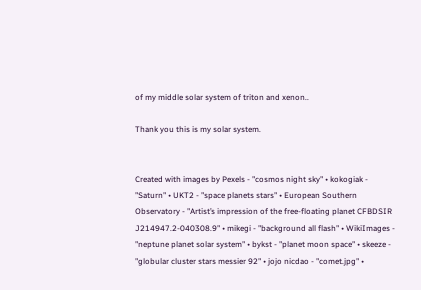of my middle solar system of triton and xenon..

Thank you this is my solar system.


Created with images by Pexels - "cosmos night sky" • kokogiak - "Saturn" • UKT2 - "space planets stars" • European Southern Observatory - "Artist’s impression of the free-floating planet CFBDSIR J214947.2-040308.9" • mikegi - "background all flash" • WikiImages - "neptune planet solar system" • bykst - "planet moon space" • skeeze - "globular cluster stars messier 92" • jojo nicdao - "comet.jpg" •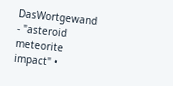DasWortgewand - "asteroid meteorite impact" •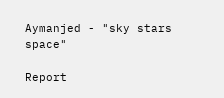Aymanjed - "sky stars space"

Report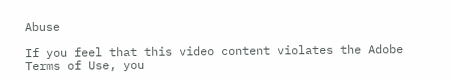Abuse

If you feel that this video content violates the Adobe Terms of Use, you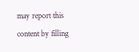may report this content by filling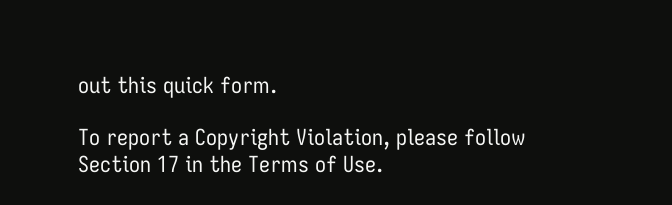out this quick form.

To report a Copyright Violation, please follow Section 17 in the Terms of Use.